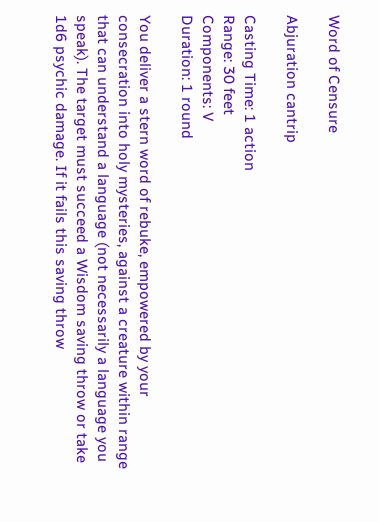Word of Censure

Abjuration cantrip

Casting Time: 1 action
Range: 30 feet
Components: V
Duration: 1 round

You deliver a stern word of rebuke, empowered by your consecration into holy mysteries, against a creature within range that can understand a language (not necessarily a language you speak). The target must succeed a Wisdom saving throw or take 1d6 psychic damage. If it fails this saving throw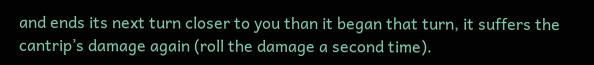and ends its next turn closer to you than it began that turn, it suffers the cantrip’s damage again (roll the damage a second time).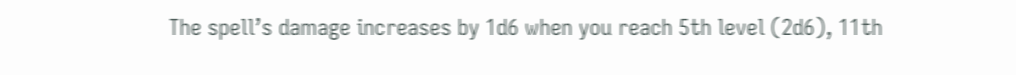The spell’s damage increases by 1d6 when you reach 5th level (2d6), 11th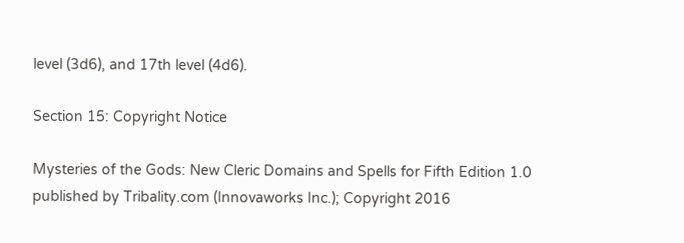level (3d6), and 17th level (4d6).

Section 15: Copyright Notice

Mysteries of the Gods: New Cleric Domains and Spells for Fifth Edition 1.0 published by Tribality.com (Innovaworks Inc.); Copyright 2016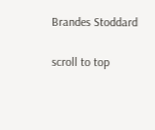Brandes Stoddard

scroll to top